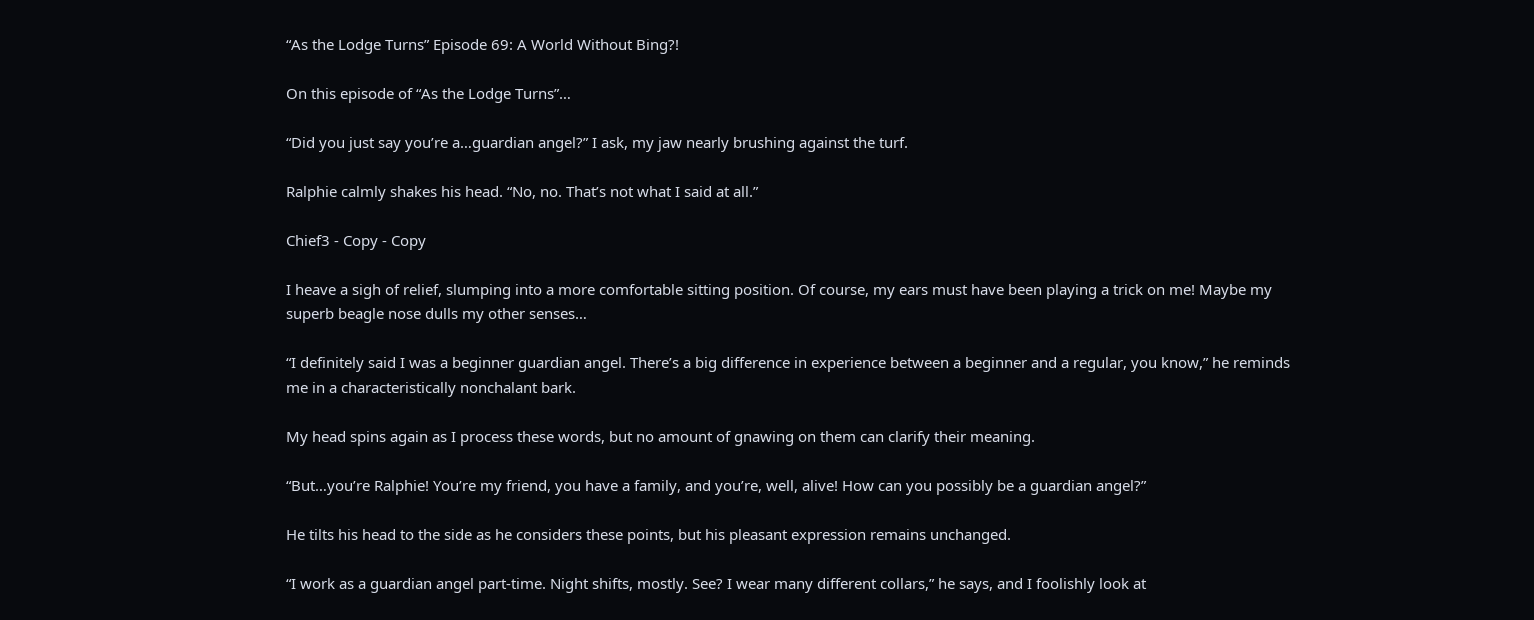“As the Lodge Turns” Episode 69: A World Without Bing?!

On this episode of “As the Lodge Turns”…

“Did you just say you’re a…guardian angel?” I ask, my jaw nearly brushing against the turf.

Ralphie calmly shakes his head. “No, no. That’s not what I said at all.”

Chief3 - Copy - Copy

I heave a sigh of relief, slumping into a more comfortable sitting position. Of course, my ears must have been playing a trick on me! Maybe my superb beagle nose dulls my other senses…

“I definitely said I was a beginner guardian angel. There’s a big difference in experience between a beginner and a regular, you know,” he reminds me in a characteristically nonchalant bark.

My head spins again as I process these words, but no amount of gnawing on them can clarify their meaning.

“But…you’re Ralphie! You’re my friend, you have a family, and you’re, well, alive! How can you possibly be a guardian angel?”

He tilts his head to the side as he considers these points, but his pleasant expression remains unchanged.

“I work as a guardian angel part-time. Night shifts, mostly. See? I wear many different collars,” he says, and I foolishly look at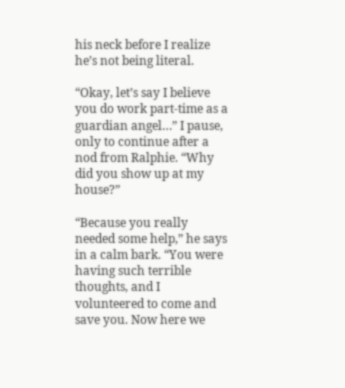his neck before I realize he’s not being literal.

“Okay, let’s say I believe you do work part-time as a guardian angel…” I pause, only to continue after a nod from Ralphie. “Why did you show up at my house?”

“Because you really needed some help,” he says in a calm bark. “You were having such terrible thoughts, and I volunteered to come and save you. Now here we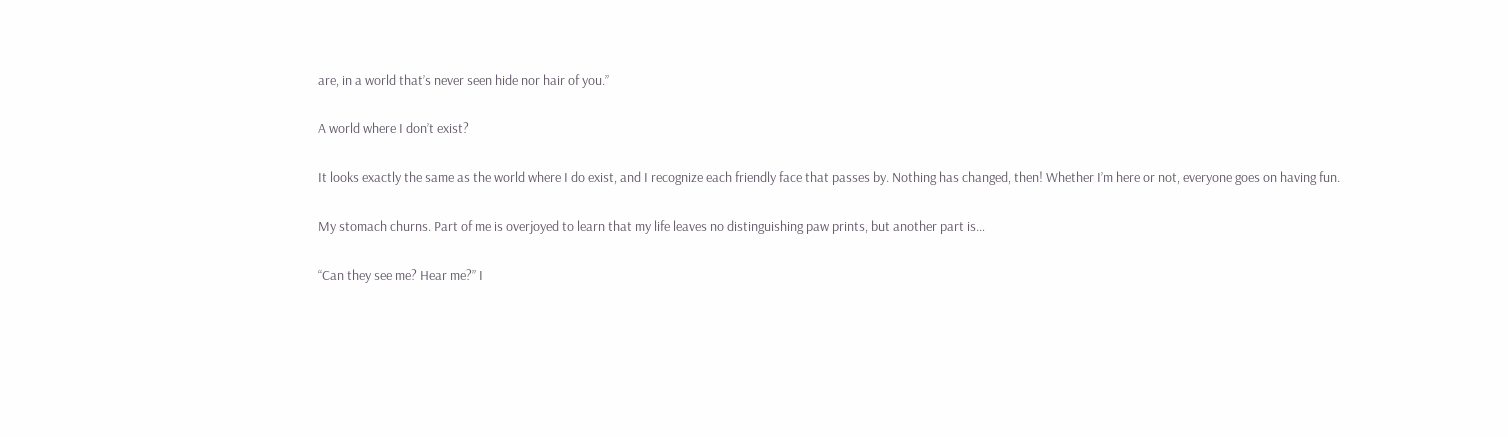are, in a world that’s never seen hide nor hair of you.”

A world where I don’t exist?

It looks exactly the same as the world where I do exist, and I recognize each friendly face that passes by. Nothing has changed, then! Whether I’m here or not, everyone goes on having fun.

My stomach churns. Part of me is overjoyed to learn that my life leaves no distinguishing paw prints, but another part is…

“Can they see me? Hear me?” I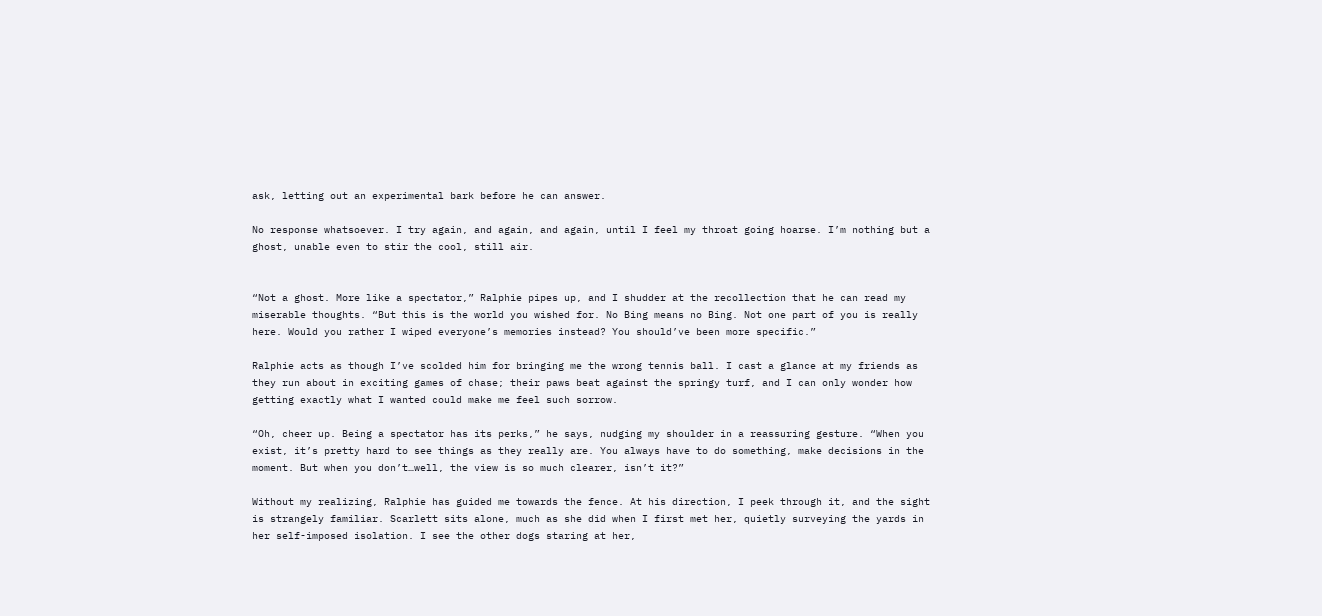ask, letting out an experimental bark before he can answer.

No response whatsoever. I try again, and again, and again, until I feel my throat going hoarse. I’m nothing but a ghost, unable even to stir the cool, still air.


“Not a ghost. More like a spectator,” Ralphie pipes up, and I shudder at the recollection that he can read my miserable thoughts. “But this is the world you wished for. No Bing means no Bing. Not one part of you is really here. Would you rather I wiped everyone’s memories instead? You should’ve been more specific.”

Ralphie acts as though I’ve scolded him for bringing me the wrong tennis ball. I cast a glance at my friends as they run about in exciting games of chase; their paws beat against the springy turf, and I can only wonder how getting exactly what I wanted could make me feel such sorrow.

“Oh, cheer up. Being a spectator has its perks,” he says, nudging my shoulder in a reassuring gesture. “When you exist, it’s pretty hard to see things as they really are. You always have to do something, make decisions in the moment. But when you don’t…well, the view is so much clearer, isn’t it?”

Without my realizing, Ralphie has guided me towards the fence. At his direction, I peek through it, and the sight is strangely familiar. Scarlett sits alone, much as she did when I first met her, quietly surveying the yards in her self-imposed isolation. I see the other dogs staring at her,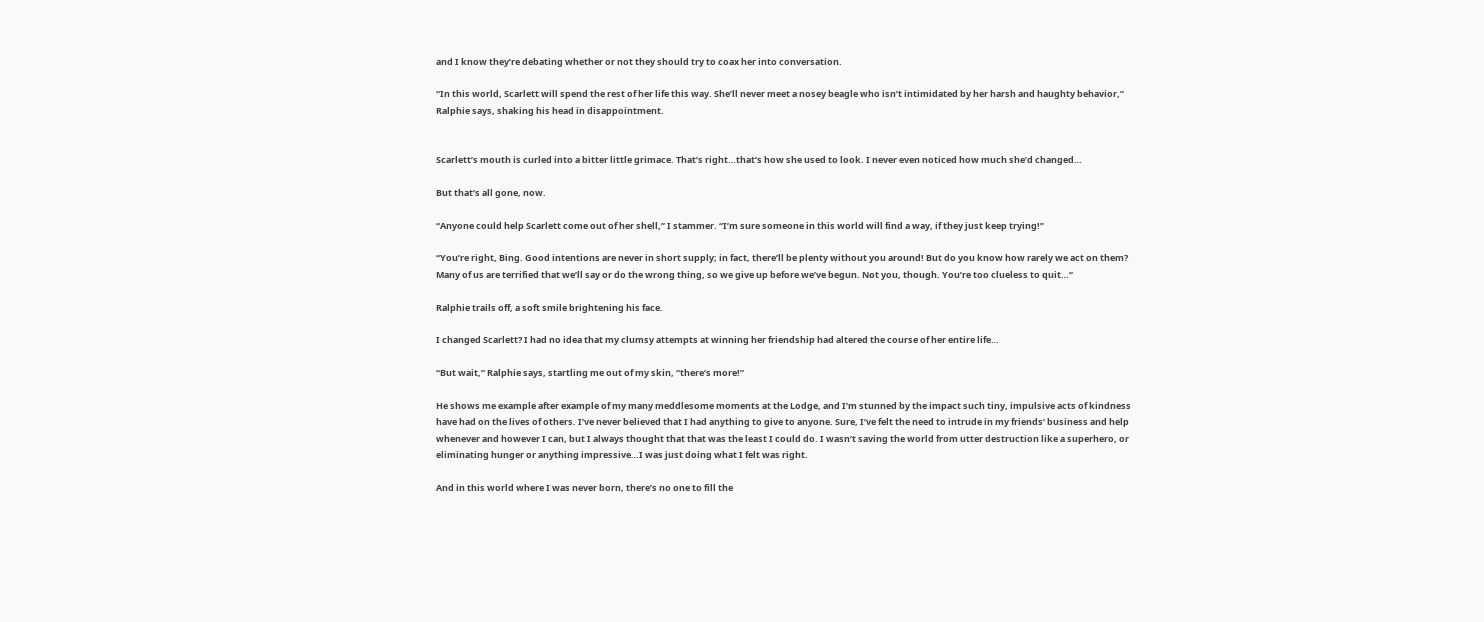and I know they’re debating whether or not they should try to coax her into conversation.

“In this world, Scarlett will spend the rest of her life this way. She’ll never meet a nosey beagle who isn’t intimidated by her harsh and haughty behavior,” Ralphie says, shaking his head in disappointment.


Scarlett’s mouth is curled into a bitter little grimace. That’s right…that’s how she used to look. I never even noticed how much she’d changed…

But that’s all gone, now.

“Anyone could help Scarlett come out of her shell,” I stammer. “I’m sure someone in this world will find a way, if they just keep trying!”

“You’re right, Bing. Good intentions are never in short supply; in fact, there’ll be plenty without you around! But do you know how rarely we act on them? Many of us are terrified that we’ll say or do the wrong thing, so we give up before we’ve begun. Not you, though. You’re too clueless to quit…”

Ralphie trails off, a soft smile brightening his face.

I changed Scarlett? I had no idea that my clumsy attempts at winning her friendship had altered the course of her entire life…

“But wait,” Ralphie says, startling me out of my skin, “there’s more!”

He shows me example after example of my many meddlesome moments at the Lodge, and I’m stunned by the impact such tiny, impulsive acts of kindness have had on the lives of others. I’ve never believed that I had anything to give to anyone. Sure, I’ve felt the need to intrude in my friends’ business and help whenever and however I can, but I always thought that that was the least I could do. I wasn’t saving the world from utter destruction like a superhero, or eliminating hunger or anything impressive…I was just doing what I felt was right.

And in this world where I was never born, there’s no one to fill the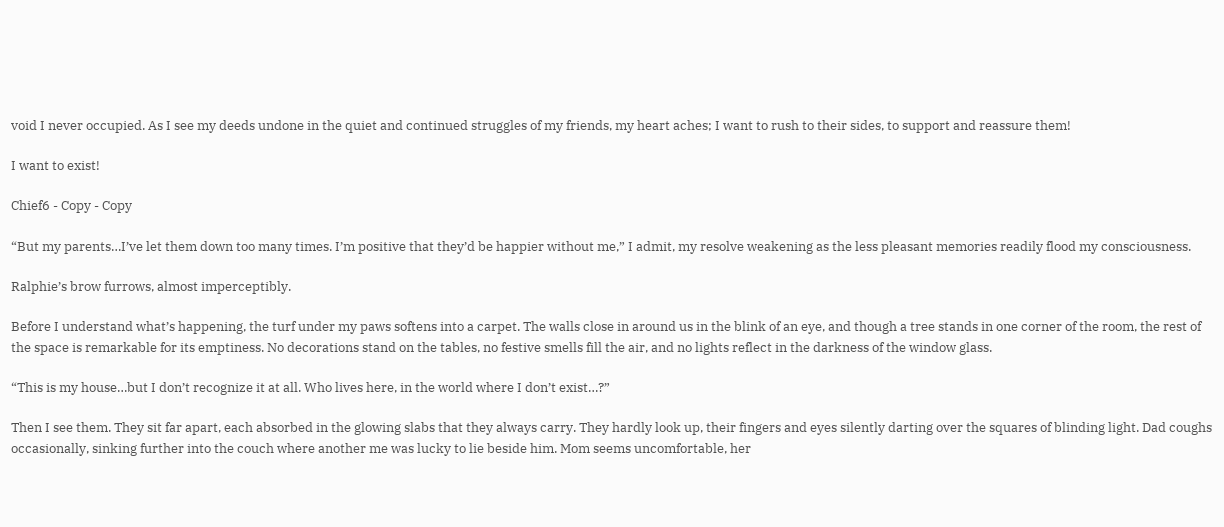void I never occupied. As I see my deeds undone in the quiet and continued struggles of my friends, my heart aches; I want to rush to their sides, to support and reassure them!

I want to exist!

Chief6 - Copy - Copy

“But my parents…I’ve let them down too many times. I’m positive that they’d be happier without me,” I admit, my resolve weakening as the less pleasant memories readily flood my consciousness.

Ralphie’s brow furrows, almost imperceptibly.

Before I understand what’s happening, the turf under my paws softens into a carpet. The walls close in around us in the blink of an eye, and though a tree stands in one corner of the room, the rest of the space is remarkable for its emptiness. No decorations stand on the tables, no festive smells fill the air, and no lights reflect in the darkness of the window glass.

“This is my house…but I don’t recognize it at all. Who lives here, in the world where I don’t exist…?”

Then I see them. They sit far apart, each absorbed in the glowing slabs that they always carry. They hardly look up, their fingers and eyes silently darting over the squares of blinding light. Dad coughs occasionally, sinking further into the couch where another me was lucky to lie beside him. Mom seems uncomfortable, her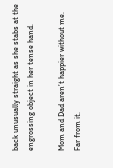back unusually straight as she stabs at the engrossing object in her tense hand.

Mom and Dad aren’t happier without me. Far from it.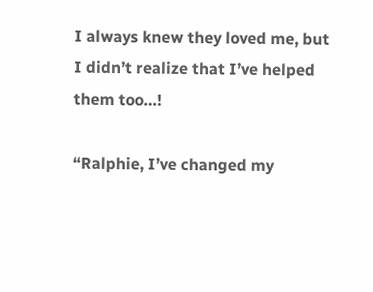I always knew they loved me, but I didn’t realize that I’ve helped them too…!

“Ralphie, I’ve changed my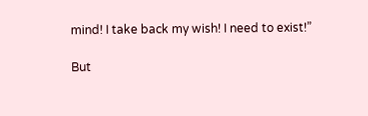mind! I take back my wish! I need to exist!”

But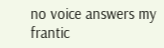no voice answers my frantic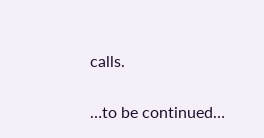calls.

…to be continued…